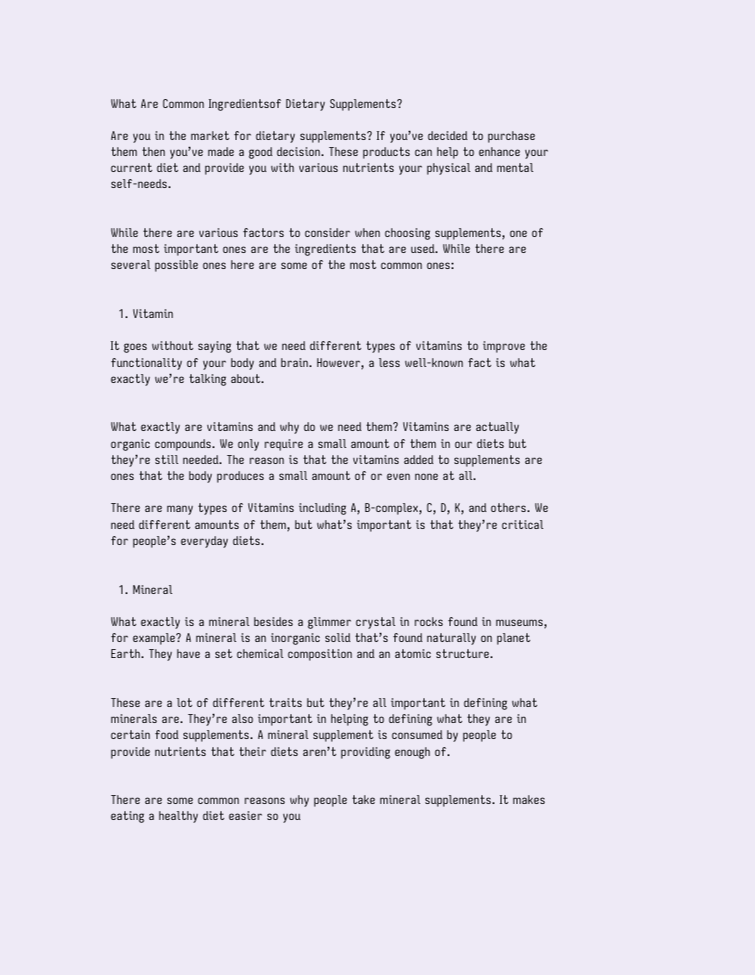What Are Common Ingredientsof Dietary Supplements?

Are you in the market for dietary supplements? If you’ve decided to purchase them then you’ve made a good decision. These products can help to enhance your current diet and provide you with various nutrients your physical and mental self-needs.


While there are various factors to consider when choosing supplements, one of the most important ones are the ingredients that are used. While there are several possible ones here are some of the most common ones:


  1. Vitamin

It goes without saying that we need different types of vitamins to improve the functionality of your body and brain. However, a less well-known fact is what exactly we’re talking about.


What exactly are vitamins and why do we need them? Vitamins are actually organic compounds. We only require a small amount of them in our diets but they’re still needed. The reason is that the vitamins added to supplements are ones that the body produces a small amount of or even none at all.

There are many types of Vitamins including A, B-complex, C, D, K, and others. We need different amounts of them, but what’s important is that they’re critical for people’s everyday diets.


  1. Mineral

What exactly is a mineral besides a glimmer crystal in rocks found in museums, for example? A mineral is an inorganic solid that’s found naturally on planet Earth. They have a set chemical composition and an atomic structure.


These are a lot of different traits but they’re all important in defining what minerals are. They’re also important in helping to defining what they are in certain food supplements. A mineral supplement is consumed by people to provide nutrients that their diets aren’t providing enough of.


There are some common reasons why people take mineral supplements. It makes eating a healthy diet easier so you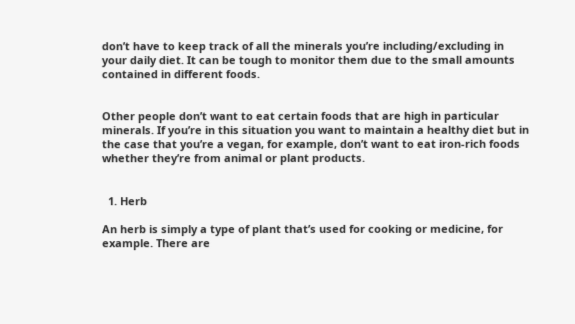don’t have to keep track of all the minerals you’re including/excluding in your daily diet. It can be tough to monitor them due to the small amounts contained in different foods.


Other people don’t want to eat certain foods that are high in particular minerals. If you’re in this situation you want to maintain a healthy diet but in the case that you’re a vegan, for example, don’t want to eat iron-rich foods whether they’re from animal or plant products.


  1. Herb

An herb is simply a type of plant that’s used for cooking or medicine, for example. There are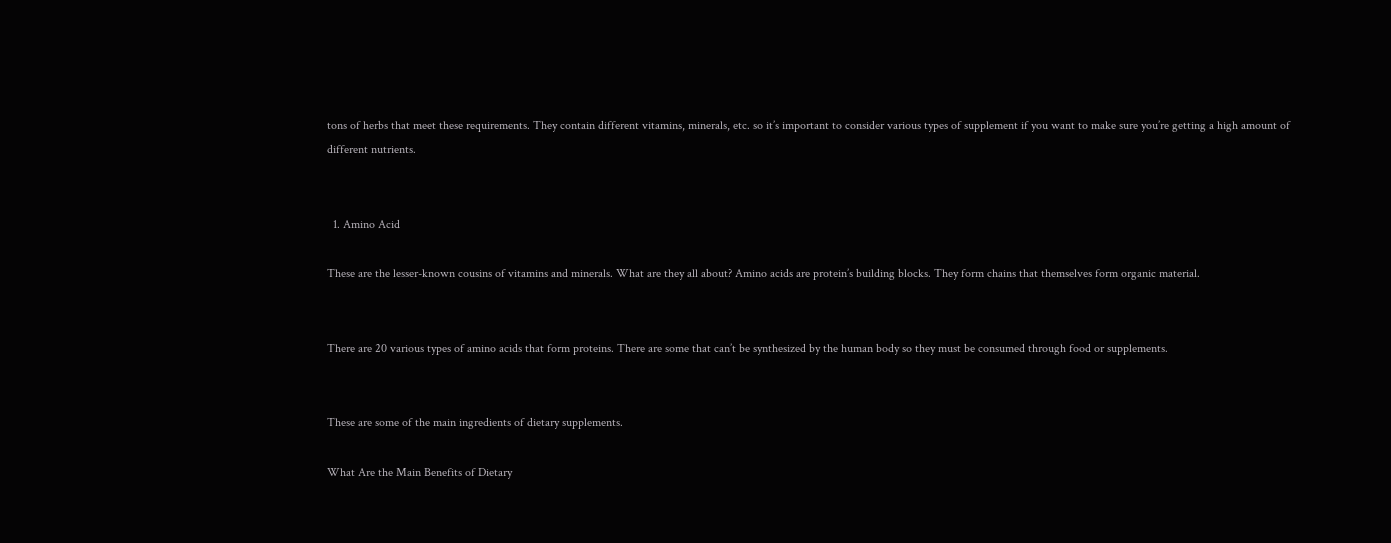tons of herbs that meet these requirements. They contain different vitamins, minerals, etc. so it’s important to consider various types of supplement if you want to make sure you’re getting a high amount of different nutrients.


  1. Amino Acid

These are the lesser-known cousins of vitamins and minerals. What are they all about? Amino acids are protein’s building blocks. They form chains that themselves form organic material.


There are 20 various types of amino acids that form proteins. There are some that can’t be synthesized by the human body so they must be consumed through food or supplements.


These are some of the main ingredients of dietary supplements.

What Are the Main Benefits of Dietary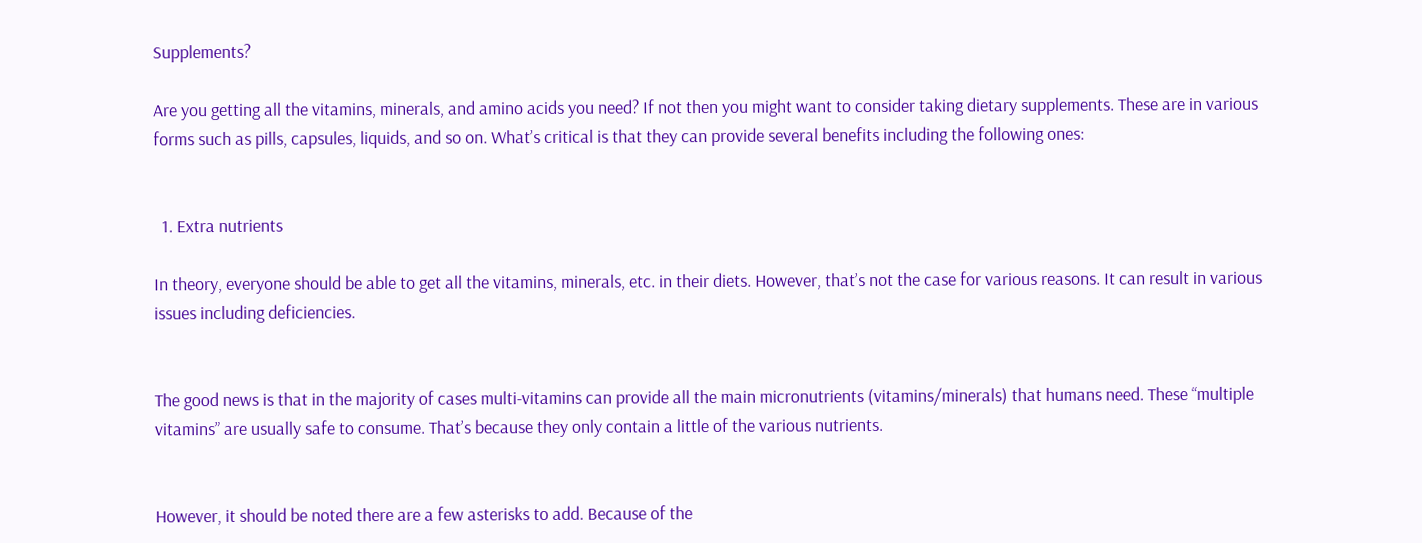Supplements?

Are you getting all the vitamins, minerals, and amino acids you need? If not then you might want to consider taking dietary supplements. These are in various forms such as pills, capsules, liquids, and so on. What’s critical is that they can provide several benefits including the following ones:


  1. Extra nutrients

In theory, everyone should be able to get all the vitamins, minerals, etc. in their diets. However, that’s not the case for various reasons. It can result in various issues including deficiencies.


The good news is that in the majority of cases multi-vitamins can provide all the main micronutrients (vitamins/minerals) that humans need. These “multiple vitamins” are usually safe to consume. That’s because they only contain a little of the various nutrients.


However, it should be noted there are a few asterisks to add. Because of the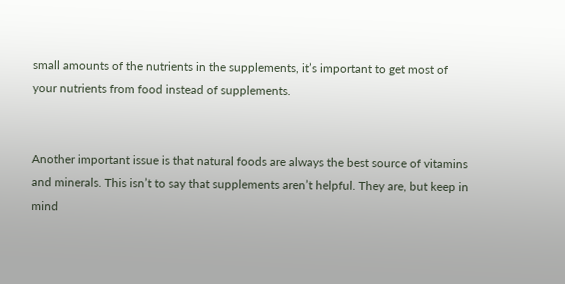small amounts of the nutrients in the supplements, it’s important to get most of your nutrients from food instead of supplements.


Another important issue is that natural foods are always the best source of vitamins and minerals. This isn’t to say that supplements aren’t helpful. They are, but keep in mind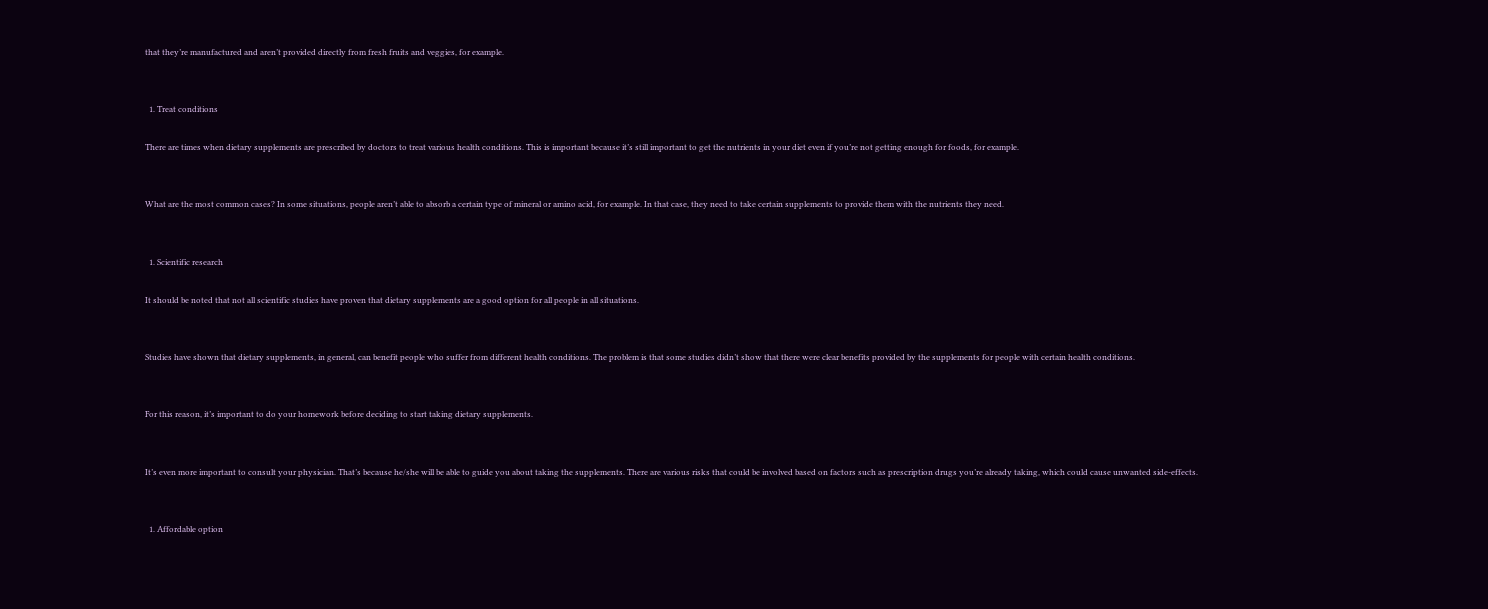that they’re manufactured and aren’t provided directly from fresh fruits and veggies, for example.


  1. Treat conditions

There are times when dietary supplements are prescribed by doctors to treat various health conditions. This is important because it’s still important to get the nutrients in your diet even if you’re not getting enough for foods, for example.


What are the most common cases? In some situations, people aren’t able to absorb a certain type of mineral or amino acid, for example. In that case, they need to take certain supplements to provide them with the nutrients they need.


  1. Scientific research

It should be noted that not all scientific studies have proven that dietary supplements are a good option for all people in all situations.


Studies have shown that dietary supplements, in general, can benefit people who suffer from different health conditions. The problem is that some studies didn’t show that there were clear benefits provided by the supplements for people with certain health conditions.


For this reason, it’s important to do your homework before deciding to start taking dietary supplements.


It’s even more important to consult your physician. That’s because he/she will be able to guide you about taking the supplements. There are various risks that could be involved based on factors such as prescription drugs you’re already taking, which could cause unwanted side-effects.


  1. Affordable option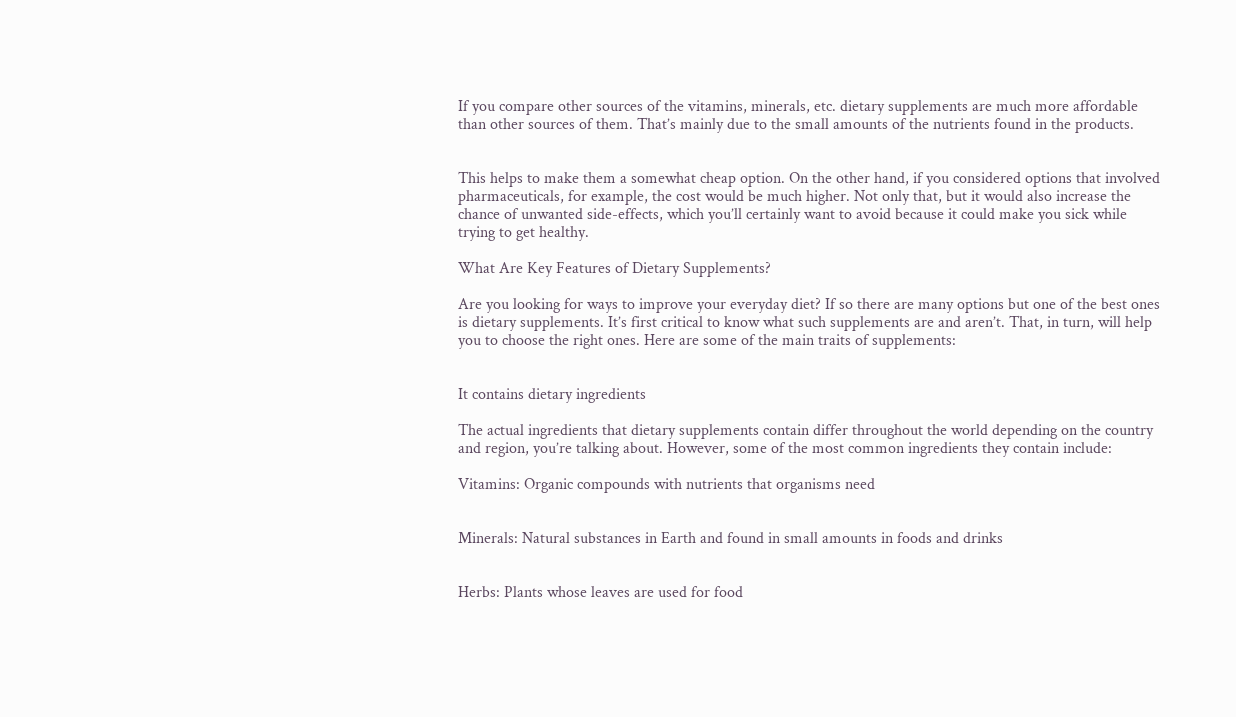If you compare other sources of the vitamins, minerals, etc. dietary supplements are much more affordable than other sources of them. That’s mainly due to the small amounts of the nutrients found in the products.


This helps to make them a somewhat cheap option. On the other hand, if you considered options that involved pharmaceuticals, for example, the cost would be much higher. Not only that, but it would also increase the chance of unwanted side-effects, which you’ll certainly want to avoid because it could make you sick while trying to get healthy.

What Are Key Features of Dietary Supplements?

Are you looking for ways to improve your everyday diet? If so there are many options but one of the best ones is dietary supplements. It’s first critical to know what such supplements are and aren’t. That, in turn, will help you to choose the right ones. Here are some of the main traits of supplements:


It contains dietary ingredients

The actual ingredients that dietary supplements contain differ throughout the world depending on the country and region, you’re talking about. However, some of the most common ingredients they contain include:

Vitamins: Organic compounds with nutrients that organisms need


Minerals: Natural substances in Earth and found in small amounts in foods and drinks


Herbs: Plants whose leaves are used for food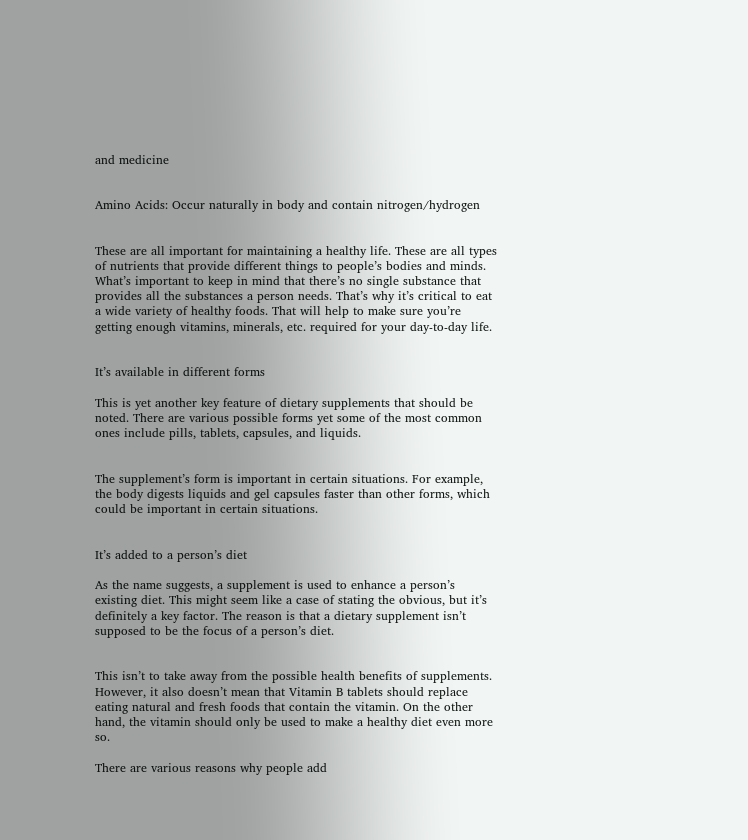and medicine


Amino Acids: Occur naturally in body and contain nitrogen/hydrogen


These are all important for maintaining a healthy life. These are all types of nutrients that provide different things to people’s bodies and minds. What’s important to keep in mind that there’s no single substance that provides all the substances a person needs. That’s why it’s critical to eat a wide variety of healthy foods. That will help to make sure you’re getting enough vitamins, minerals, etc. required for your day-to-day life.


It’s available in different forms

This is yet another key feature of dietary supplements that should be noted. There are various possible forms yet some of the most common ones include pills, tablets, capsules, and liquids.


The supplement’s form is important in certain situations. For example, the body digests liquids and gel capsules faster than other forms, which could be important in certain situations.


It’s added to a person’s diet

As the name suggests, a supplement is used to enhance a person’s existing diet. This might seem like a case of stating the obvious, but it’s definitely a key factor. The reason is that a dietary supplement isn’t supposed to be the focus of a person’s diet.


This isn’t to take away from the possible health benefits of supplements. However, it also doesn’t mean that Vitamin B tablets should replace eating natural and fresh foods that contain the vitamin. On the other hand, the vitamin should only be used to make a healthy diet even more so.

There are various reasons why people add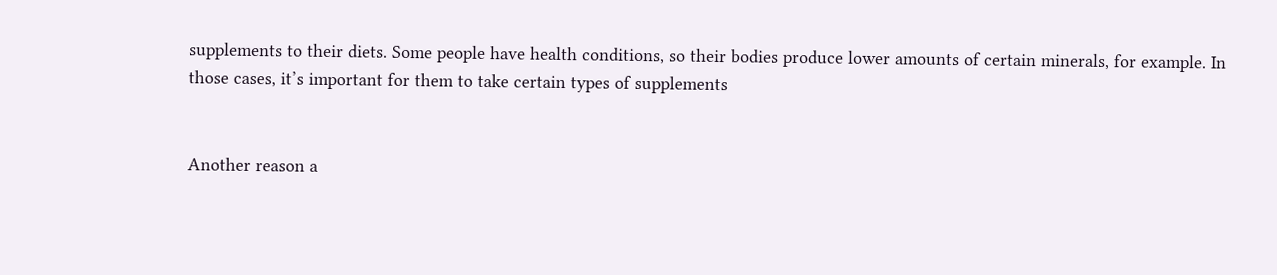supplements to their diets. Some people have health conditions, so their bodies produce lower amounts of certain minerals, for example. In those cases, it’s important for them to take certain types of supplements


Another reason a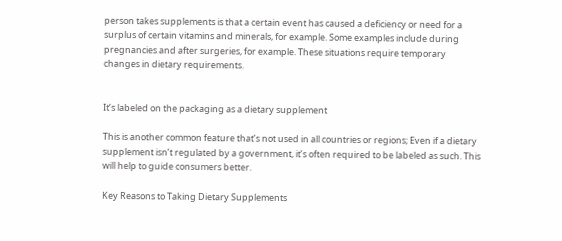person takes supplements is that a certain event has caused a deficiency or need for a surplus of certain vitamins and minerals, for example. Some examples include during pregnancies and after surgeries, for example. These situations require temporary changes in dietary requirements.


It’s labeled on the packaging as a dietary supplement

This is another common feature that’s not used in all countries or regions; Even if a dietary supplement isn’t regulated by a government, it’s often required to be labeled as such. This will help to guide consumers better.

Key Reasons to Taking Dietary Supplements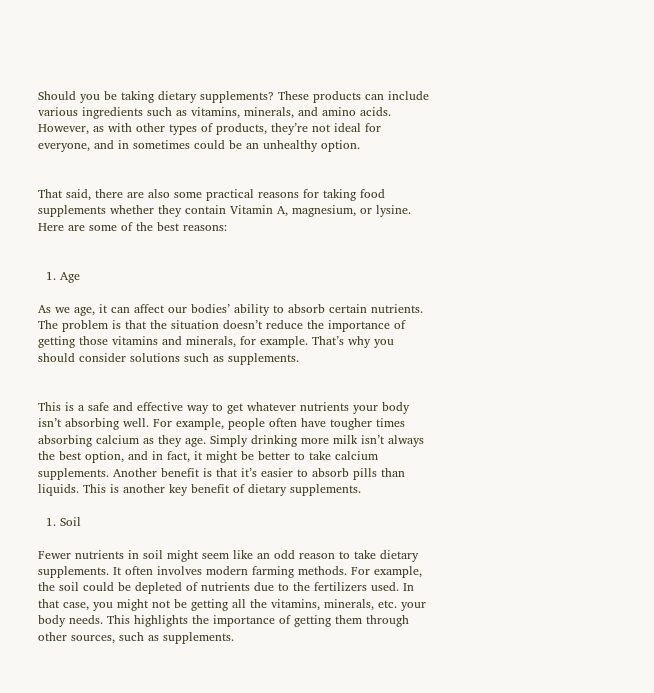Should you be taking dietary supplements? These products can include various ingredients such as vitamins, minerals, and amino acids. However, as with other types of products, they’re not ideal for everyone, and in sometimes could be an unhealthy option.


That said, there are also some practical reasons for taking food supplements whether they contain Vitamin A, magnesium, or lysine. Here are some of the best reasons:


  1. Age

As we age, it can affect our bodies’ ability to absorb certain nutrients. The problem is that the situation doesn’t reduce the importance of getting those vitamins and minerals, for example. That’s why you should consider solutions such as supplements.


This is a safe and effective way to get whatever nutrients your body isn’t absorbing well. For example, people often have tougher times absorbing calcium as they age. Simply drinking more milk isn’t always the best option, and in fact, it might be better to take calcium supplements. Another benefit is that it’s easier to absorb pills than liquids. This is another key benefit of dietary supplements.

  1. Soil

Fewer nutrients in soil might seem like an odd reason to take dietary supplements. It often involves modern farming methods. For example, the soil could be depleted of nutrients due to the fertilizers used. In that case, you might not be getting all the vitamins, minerals, etc. your body needs. This highlights the importance of getting them through other sources, such as supplements.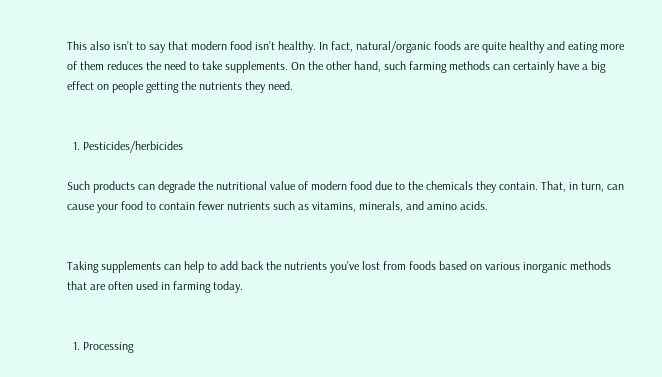This also isn’t to say that modern food isn’t healthy. In fact, natural/organic foods are quite healthy and eating more of them reduces the need to take supplements. On the other hand, such farming methods can certainly have a big effect on people getting the nutrients they need.


  1. Pesticides/herbicides

Such products can degrade the nutritional value of modern food due to the chemicals they contain. That, in turn, can cause your food to contain fewer nutrients such as vitamins, minerals, and amino acids.


Taking supplements can help to add back the nutrients you’ve lost from foods based on various inorganic methods that are often used in farming today.


  1. Processing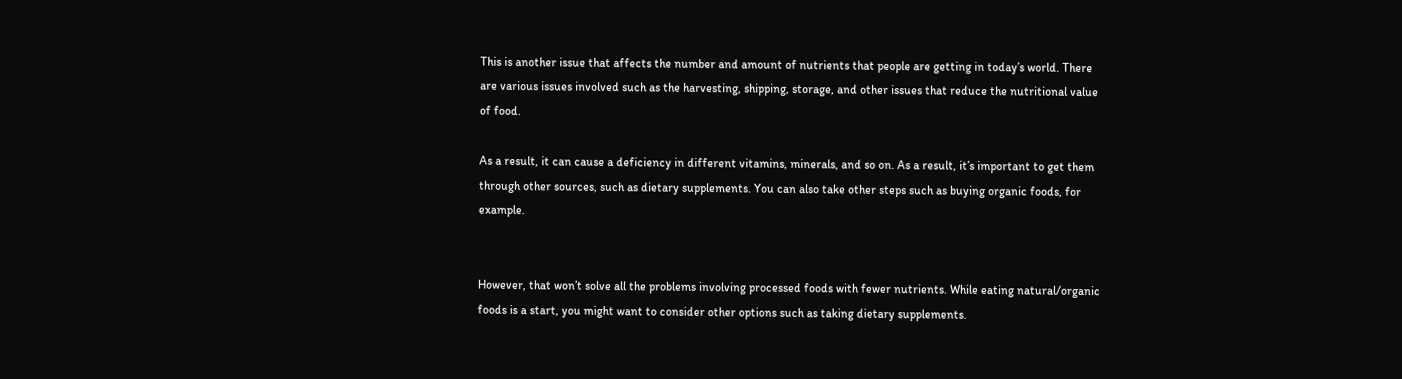This is another issue that affects the number and amount of nutrients that people are getting in today’s world. There are various issues involved such as the harvesting, shipping, storage, and other issues that reduce the nutritional value of food.

As a result, it can cause a deficiency in different vitamins, minerals, and so on. As a result, it’s important to get them through other sources, such as dietary supplements. You can also take other steps such as buying organic foods, for example.


However, that won’t solve all the problems involving processed foods with fewer nutrients. While eating natural/organic foods is a start, you might want to consider other options such as taking dietary supplements.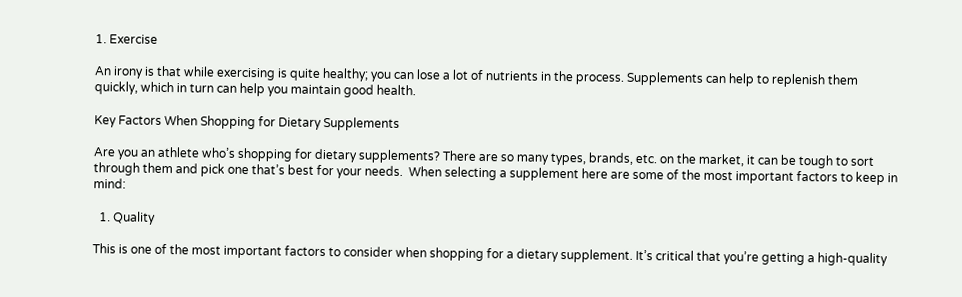1. Exercise

An irony is that while exercising is quite healthy; you can lose a lot of nutrients in the process. Supplements can help to replenish them quickly, which in turn can help you maintain good health.

Key Factors When Shopping for Dietary Supplements

Are you an athlete who’s shopping for dietary supplements? There are so many types, brands, etc. on the market, it can be tough to sort through them and pick one that’s best for your needs.  When selecting a supplement here are some of the most important factors to keep in mind:

  1. Quality

This is one of the most important factors to consider when shopping for a dietary supplement. It’s critical that you’re getting a high-quality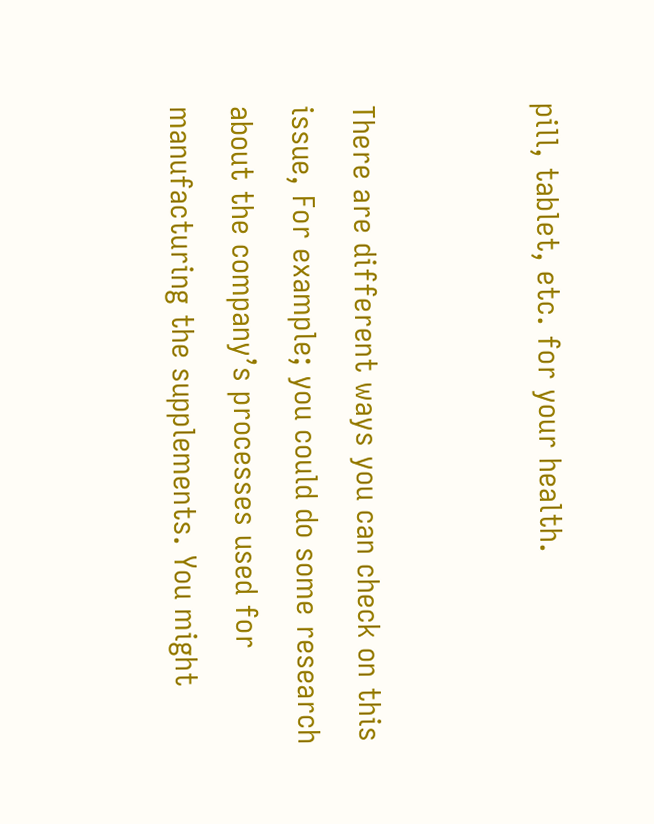pill, tablet, etc. for your health.


There are different ways you can check on this issue, For example; you could do some research about the company’s processes used for manufacturing the supplements. You might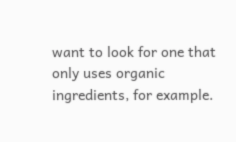want to look for one that only uses organic ingredients, for example.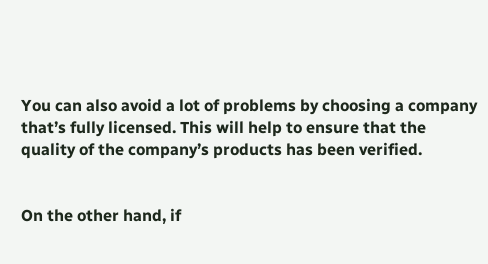You can also avoid a lot of problems by choosing a company that’s fully licensed. This will help to ensure that the quality of the company’s products has been verified.


On the other hand, if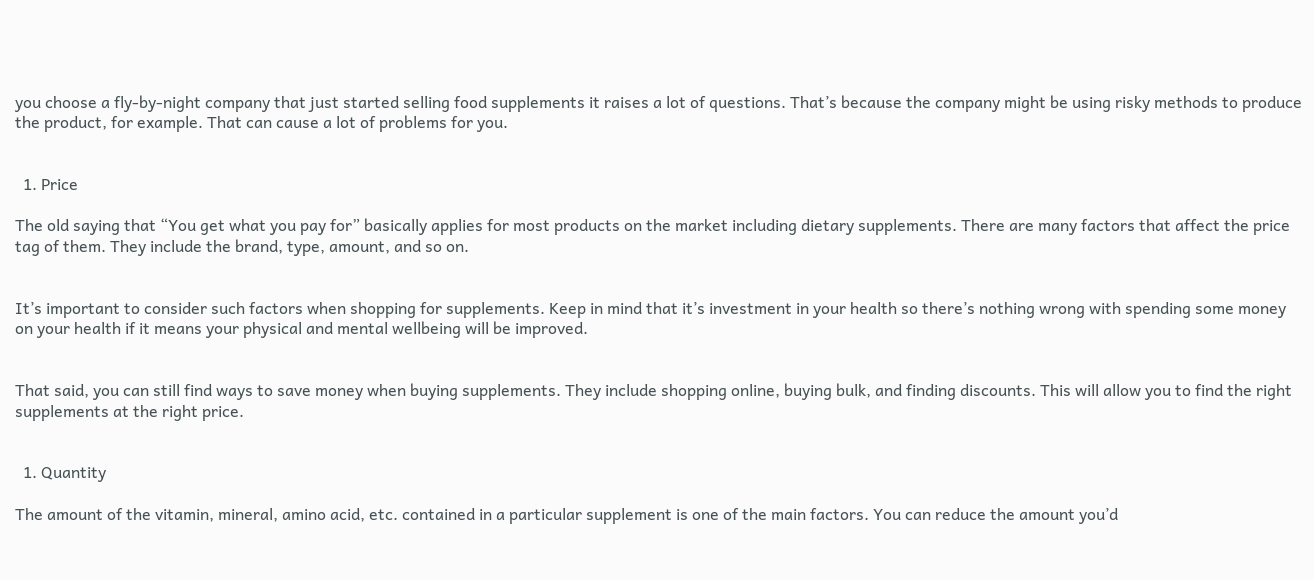you choose a fly-by-night company that just started selling food supplements it raises a lot of questions. That’s because the company might be using risky methods to produce the product, for example. That can cause a lot of problems for you.


  1. Price

The old saying that “You get what you pay for” basically applies for most products on the market including dietary supplements. There are many factors that affect the price tag of them. They include the brand, type, amount, and so on.


It’s important to consider such factors when shopping for supplements. Keep in mind that it’s investment in your health so there’s nothing wrong with spending some money on your health if it means your physical and mental wellbeing will be improved.


That said, you can still find ways to save money when buying supplements. They include shopping online, buying bulk, and finding discounts. This will allow you to find the right supplements at the right price.


  1. Quantity

The amount of the vitamin, mineral, amino acid, etc. contained in a particular supplement is one of the main factors. You can reduce the amount you’d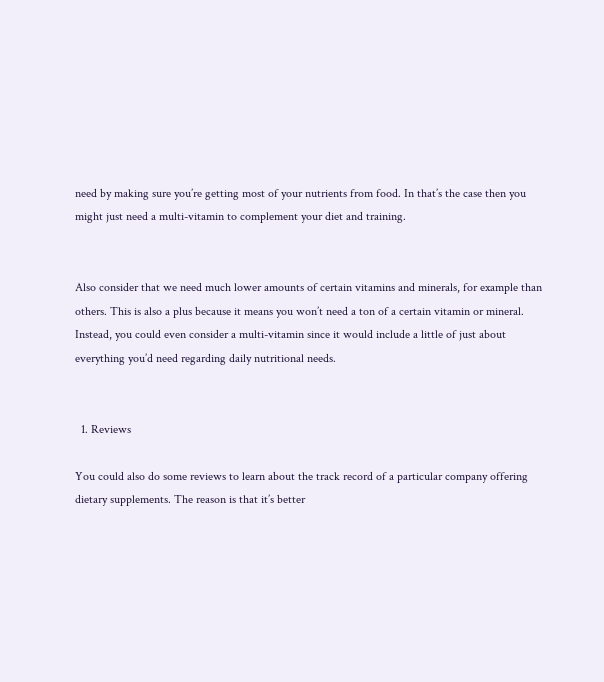need by making sure you’re getting most of your nutrients from food. In that’s the case then you might just need a multi-vitamin to complement your diet and training.


Also consider that we need much lower amounts of certain vitamins and minerals, for example than others. This is also a plus because it means you won’t need a ton of a certain vitamin or mineral. Instead, you could even consider a multi-vitamin since it would include a little of just about everything you’d need regarding daily nutritional needs.


  1. Reviews

You could also do some reviews to learn about the track record of a particular company offering dietary supplements. The reason is that it’s better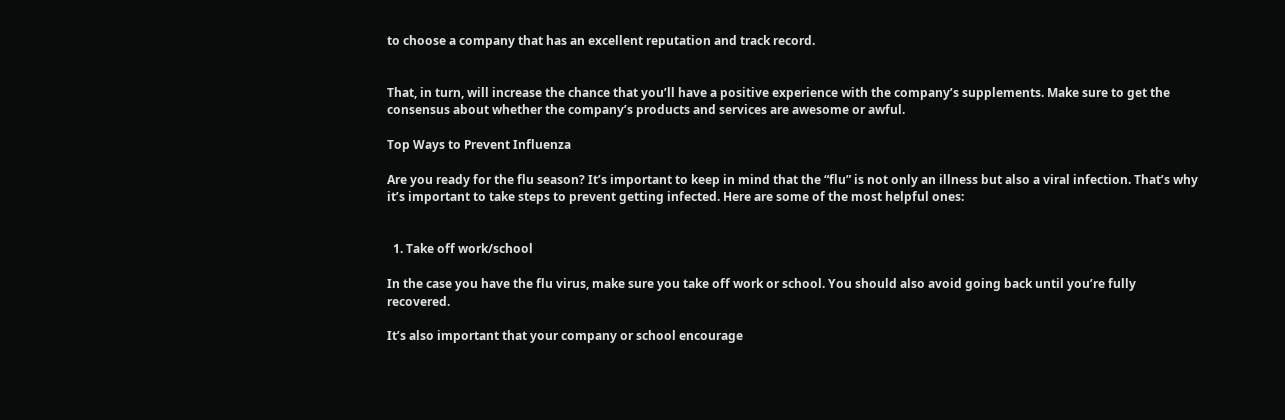to choose a company that has an excellent reputation and track record.


That, in turn, will increase the chance that you’ll have a positive experience with the company’s supplements. Make sure to get the consensus about whether the company’s products and services are awesome or awful.

Top Ways to Prevent Influenza

Are you ready for the flu season? It’s important to keep in mind that the “flu” is not only an illness but also a viral infection. That’s why it’s important to take steps to prevent getting infected. Here are some of the most helpful ones:


  1. Take off work/school

In the case you have the flu virus, make sure you take off work or school. You should also avoid going back until you’re fully recovered.

It’s also important that your company or school encourage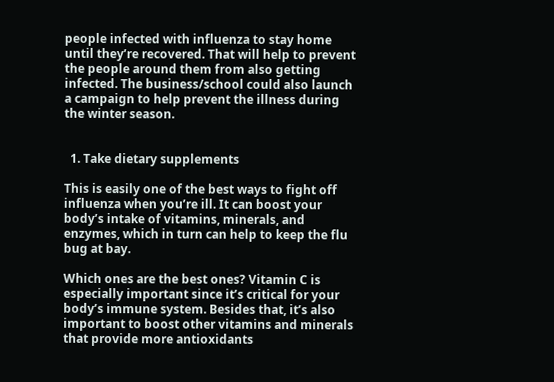people infected with influenza to stay home until they’re recovered. That will help to prevent the people around them from also getting infected. The business/school could also launch a campaign to help prevent the illness during the winter season.


  1. Take dietary supplements

This is easily one of the best ways to fight off influenza when you’re ill. It can boost your body’s intake of vitamins, minerals, and enzymes, which in turn can help to keep the flu bug at bay.

Which ones are the best ones? Vitamin C is especially important since it’s critical for your body’s immune system. Besides that, it’s also important to boost other vitamins and minerals that provide more antioxidants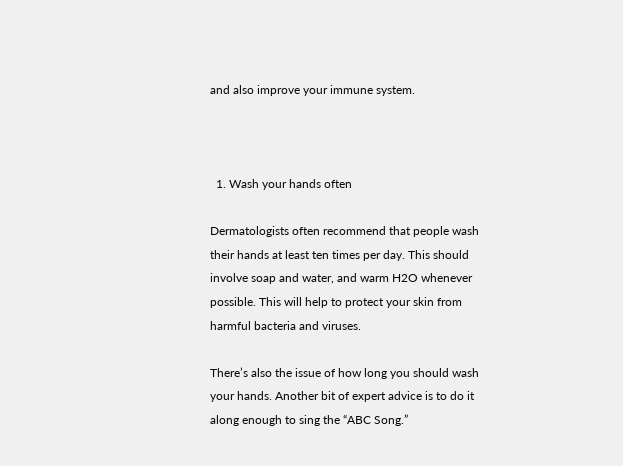and also improve your immune system.



  1. Wash your hands often

Dermatologists often recommend that people wash their hands at least ten times per day. This should involve soap and water, and warm H2O whenever possible. This will help to protect your skin from harmful bacteria and viruses.

There’s also the issue of how long you should wash your hands. Another bit of expert advice is to do it along enough to sing the “ABC Song.”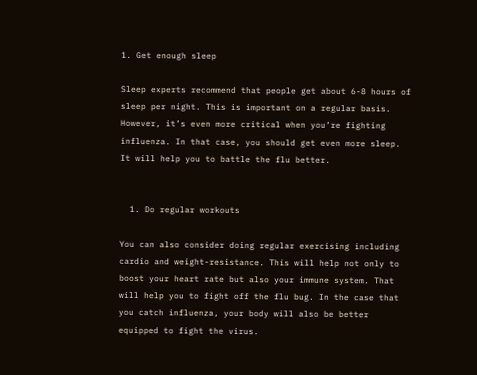1. Get enough sleep

Sleep experts recommend that people get about 6-8 hours of sleep per night. This is important on a regular basis. However, it’s even more critical when you’re fighting influenza. In that case, you should get even more sleep. It will help you to battle the flu better.


  1. Do regular workouts

You can also consider doing regular exercising including cardio and weight-resistance. This will help not only to boost your heart rate but also your immune system. That will help you to fight off the flu bug. In the case that you catch influenza, your body will also be better equipped to fight the virus.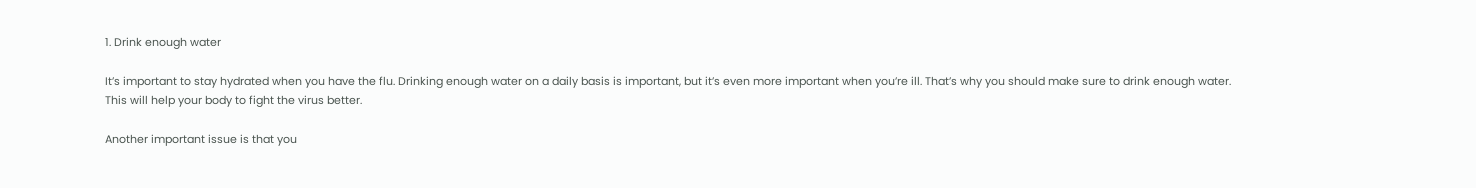1. Drink enough water

It’s important to stay hydrated when you have the flu. Drinking enough water on a daily basis is important, but it’s even more important when you’re ill. That’s why you should make sure to drink enough water. This will help your body to fight the virus better.

Another important issue is that you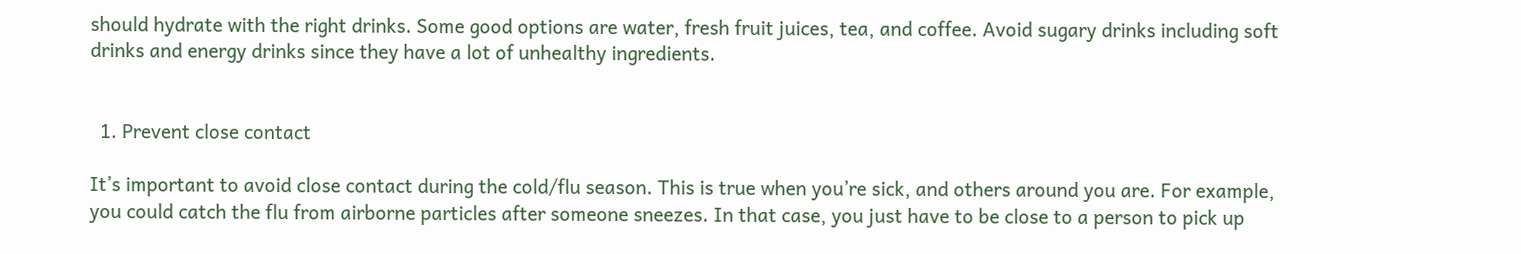should hydrate with the right drinks. Some good options are water, fresh fruit juices, tea, and coffee. Avoid sugary drinks including soft drinks and energy drinks since they have a lot of unhealthy ingredients.


  1. Prevent close contact

It’s important to avoid close contact during the cold/flu season. This is true when you’re sick, and others around you are. For example, you could catch the flu from airborne particles after someone sneezes. In that case, you just have to be close to a person to pick up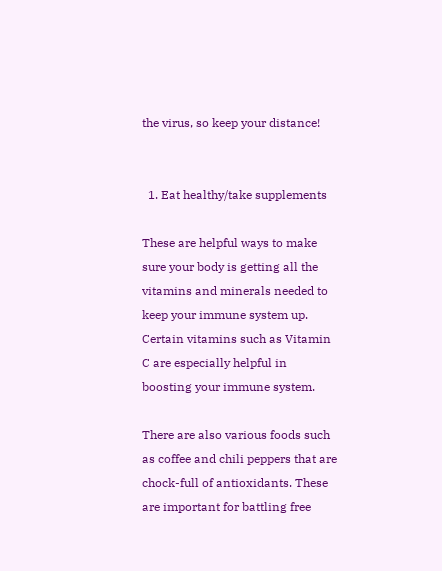the virus, so keep your distance!


  1. Eat healthy/take supplements

These are helpful ways to make sure your body is getting all the vitamins and minerals needed to keep your immune system up. Certain vitamins such as Vitamin C are especially helpful in boosting your immune system.

There are also various foods such as coffee and chili peppers that are chock-full of antioxidants. These are important for battling free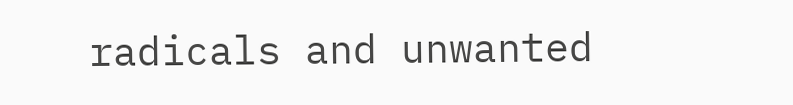radicals and unwanted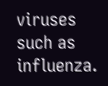viruses such as influenza.